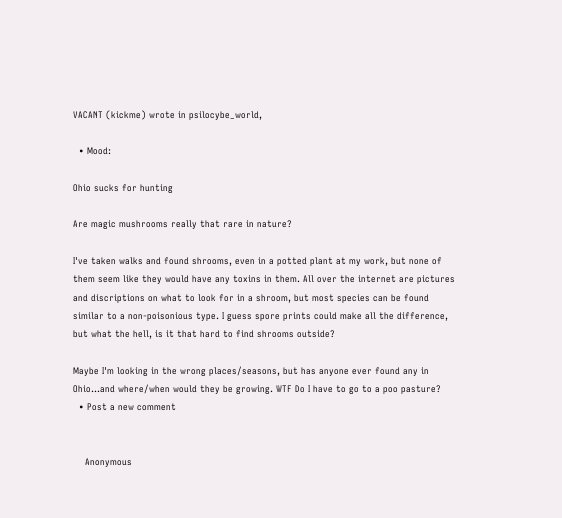VACANT (kickme) wrote in psilocybe_world,

  • Mood:

Ohio sucks for hunting

Are magic mushrooms really that rare in nature?

I've taken walks and found shrooms, even in a potted plant at my work, but none of them seem like they would have any toxins in them. All over the internet are pictures and discriptions on what to look for in a shroom, but most species can be found similar to a non-poisonious type. I guess spore prints could make all the difference, but what the hell, is it that hard to find shrooms outside?

Maybe I'm looking in the wrong places/seasons, but has anyone ever found any in Ohio...and where/when would they be growing. WTF Do I have to go to a poo pasture?
  • Post a new comment


    Anonymous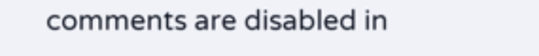comments are disabled in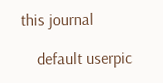this journal

    default userpic